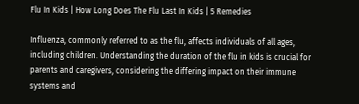Flu In Kids | How Long Does The Flu Last In Kids | 5 Remedies

Influenza, commonly referred to as the flu, affects individuals of all ages, including children. Understanding the duration of the flu in kids is crucial for parents and caregivers, considering the differing impact on their immune systems and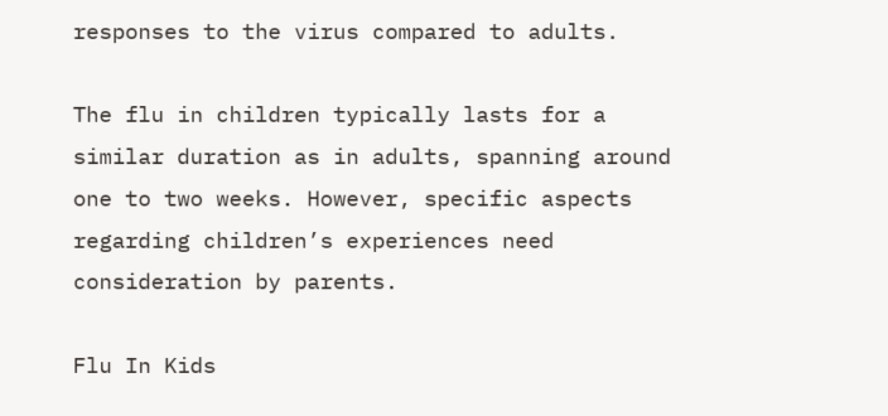responses to the virus compared to adults.

The flu in children typically lasts for a similar duration as in adults, spanning around one to two weeks. However, specific aspects regarding children’s experiences need consideration by parents.

Flu In Kids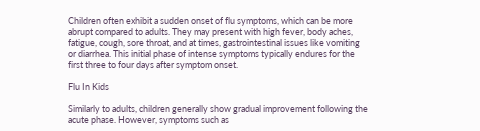Children often exhibit a sudden onset of flu symptoms, which can be more abrupt compared to adults. They may present with high fever, body aches, fatigue, cough, sore throat, and at times, gastrointestinal issues like vomiting or diarrhea. This initial phase of intense symptoms typically endures for the first three to four days after symptom onset.

Flu In Kids

Similarly to adults, children generally show gradual improvement following the acute phase. However, symptoms such as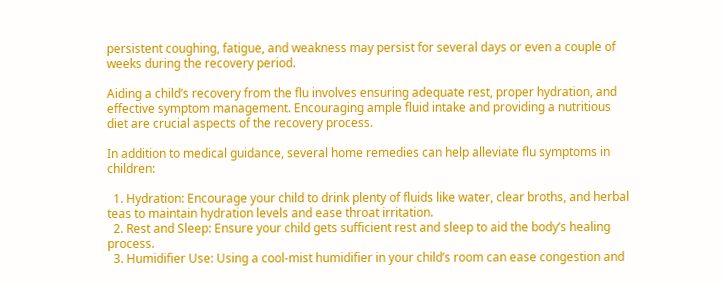persistent coughing, fatigue, and weakness may persist for several days or even a couple of weeks during the recovery period.

Aiding a child’s recovery from the flu involves ensuring adequate rest, proper hydration, and effective symptom management. Encouraging ample fluid intake and providing a nutritious diet are crucial aspects of the recovery process.

In addition to medical guidance, several home remedies can help alleviate flu symptoms in children:

  1. Hydration: Encourage your child to drink plenty of fluids like water, clear broths, and herbal teas to maintain hydration levels and ease throat irritation.
  2. Rest and Sleep: Ensure your child gets sufficient rest and sleep to aid the body’s healing process.
  3. Humidifier Use: Using a cool-mist humidifier in your child’s room can ease congestion and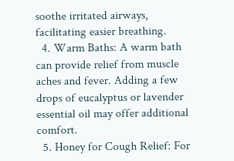soothe irritated airways, facilitating easier breathing.
  4. Warm Baths: A warm bath can provide relief from muscle aches and fever. Adding a few drops of eucalyptus or lavender essential oil may offer additional comfort.
  5. Honey for Cough Relief: For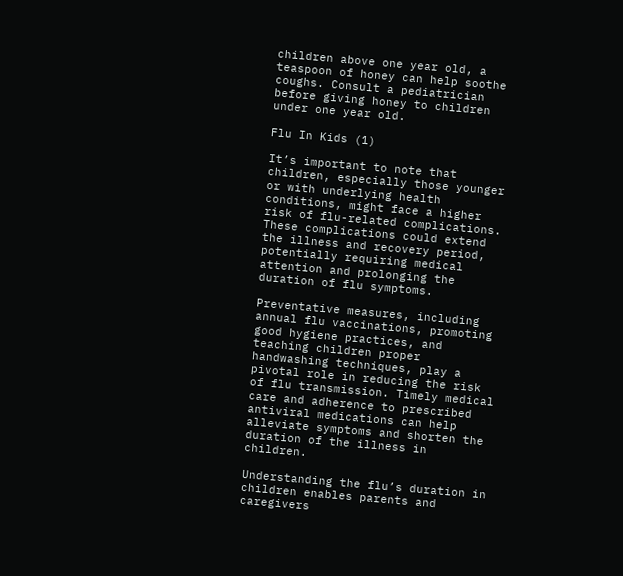children above one year old, a teaspoon of honey can help soothe coughs. Consult a pediatrician before giving honey to children under one year old.

Flu In Kids (1)

It’s important to note that children, especially those younger or with underlying health conditions, might face a higher risk of flu-related complications. These complications could extend the illness and recovery period, potentially requiring medical attention and prolonging the duration of flu symptoms.

Preventative measures, including annual flu vaccinations, promoting good hygiene practices, and teaching children proper handwashing techniques, play a pivotal role in reducing the risk of flu transmission. Timely medical care and adherence to prescribed antiviral medications can help alleviate symptoms and shorten the duration of the illness in children.

Understanding the flu’s duration in children enables parents and caregivers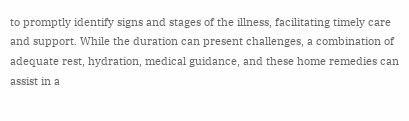to promptly identify signs and stages of the illness, facilitating timely care and support. While the duration can present challenges, a combination of adequate rest, hydration, medical guidance, and these home remedies can assist in a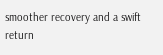smoother recovery and a swift return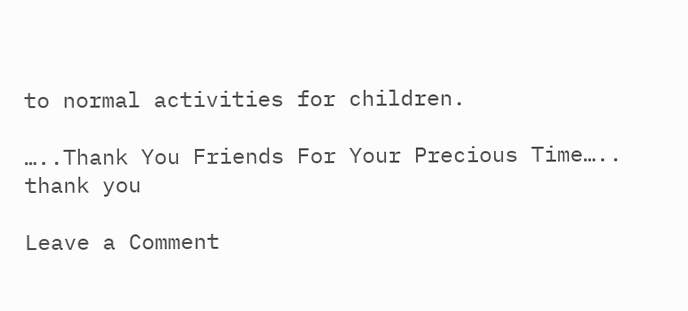to normal activities for children.

…..Thank You Friends For Your Precious Time…..
thank you

Leave a Comment